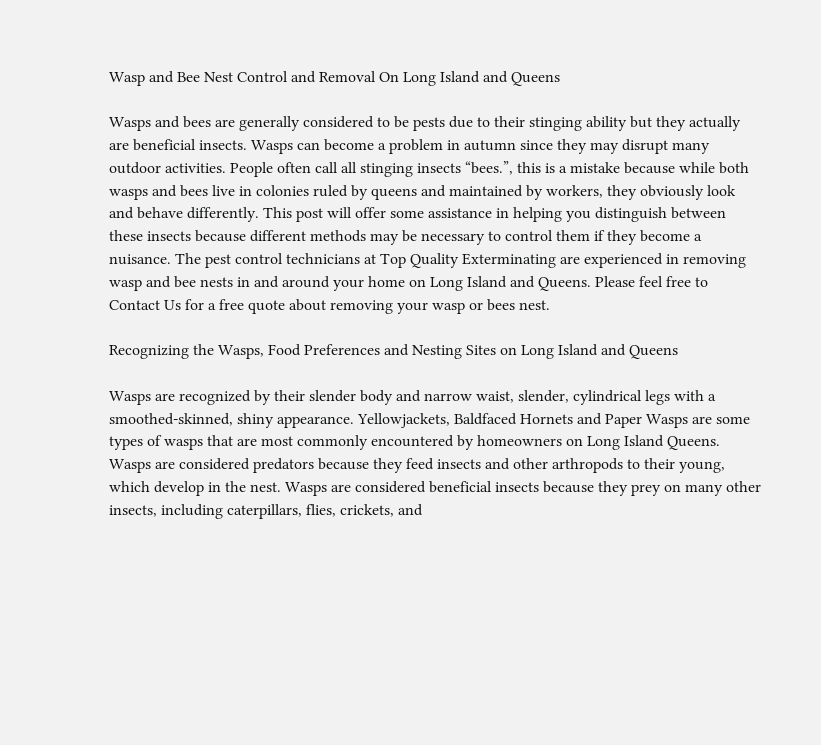Wasp and Bee Nest Control and Removal On Long Island and Queens

Wasps and bees are generally considered to be pests due to their stinging ability but they actually are beneficial insects. Wasps can become a problem in autumn since they may disrupt many outdoor activities. People often call all stinging insects “bees.”, this is a mistake because while both wasps and bees live in colonies ruled by queens and maintained by workers, they obviously look and behave differently. This post will offer some assistance in helping you distinguish between these insects because different methods may be necessary to control them if they become a nuisance. The pest control technicians at Top Quality Exterminating are experienced in removing wasp and bee nests in and around your home on Long Island and Queens. Please feel free to Contact Us for a free quote about removing your wasp or bees nest.

Recognizing the Wasps, Food Preferences and Nesting Sites on Long Island and Queens

Wasps are recognized by their slender body and narrow waist, slender, cylindrical legs with a smoothed-skinned, shiny appearance. Yellowjackets, Baldfaced Hornets and Paper Wasps are some types of wasps that are most commonly encountered by homeowners on Long Island Queens. Wasps are considered predators because they feed insects and other arthropods to their young, which develop in the nest. Wasps are considered beneficial insects because they prey on many other insects, including caterpillars, flies, crickets, and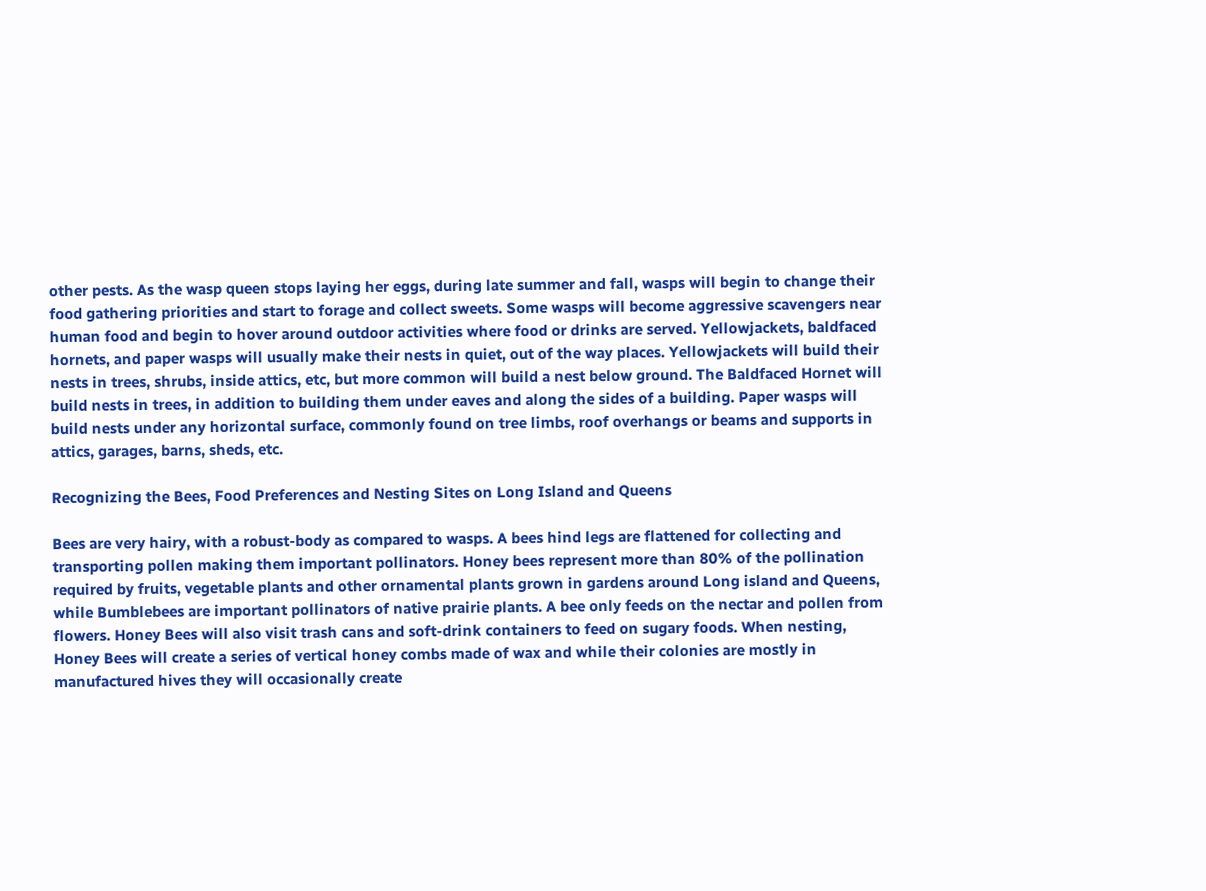other pests. As the wasp queen stops laying her eggs, during late summer and fall, wasps will begin to change their food gathering priorities and start to forage and collect sweets. Some wasps will become aggressive scavengers near human food and begin to hover around outdoor activities where food or drinks are served. Yellowjackets, baldfaced hornets, and paper wasps will usually make their nests in quiet, out of the way places. Yellowjackets will build their nests in trees, shrubs, inside attics, etc, but more common will build a nest below ground. The Baldfaced Hornet will build nests in trees, in addition to building them under eaves and along the sides of a building. Paper wasps will build nests under any horizontal surface, commonly found on tree limbs, roof overhangs or beams and supports in attics, garages, barns, sheds, etc.

Recognizing the Bees, Food Preferences and Nesting Sites on Long Island and Queens

Bees are very hairy, with a robust-body as compared to wasps. A bees hind legs are flattened for collecting and transporting pollen making them important pollinators. Honey bees represent more than 80% of the pollination required by fruits, vegetable plants and other ornamental plants grown in gardens around Long island and Queens, while Bumblebees are important pollinators of native prairie plants. A bee only feeds on the nectar and pollen from flowers. Honey Bees will also visit trash cans and soft-drink containers to feed on sugary foods. When nesting, Honey Bees will create a series of vertical honey combs made of wax and while their colonies are mostly in manufactured hives they will occasionally create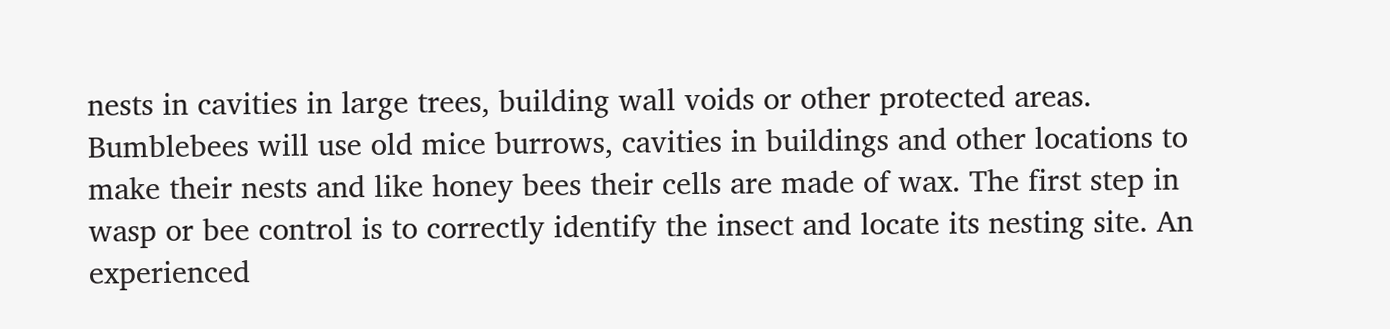nests in cavities in large trees, building wall voids or other protected areas. Bumblebees will use old mice burrows, cavities in buildings and other locations to make their nests and like honey bees their cells are made of wax. The first step in wasp or bee control is to correctly identify the insect and locate its nesting site. An experienced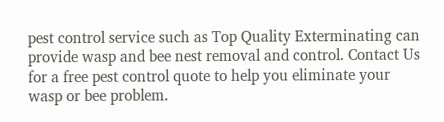pest control service such as Top Quality Exterminating can provide wasp and bee nest removal and control. Contact Us for a free pest control quote to help you eliminate your wasp or bee problem.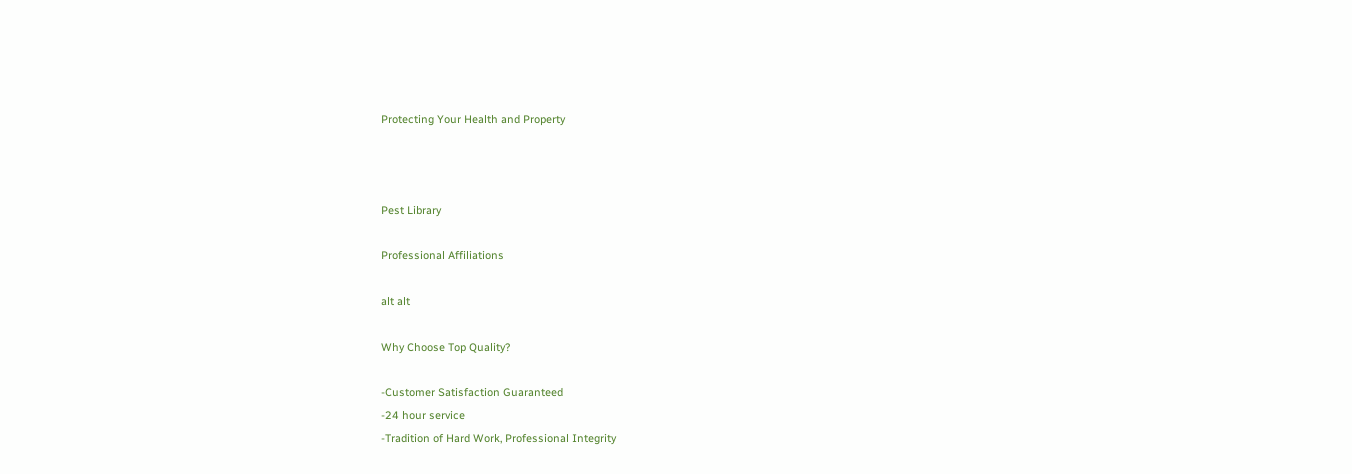Protecting Your Health and Property



Pest Library

Professional Affiliations

alt alt

Why Choose Top Quality?

-Customer Satisfaction Guaranteed
-24 hour service
-Tradition of Hard Work, Professional Integrity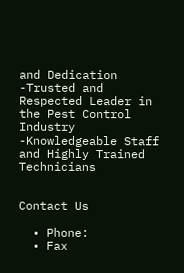and Dedication
-Trusted and Respected Leader in the Pest Control Industry
-Knowledgeable Staff and Highly Trained Technicians


Contact Us

  • Phone:
  • Fax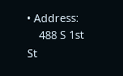• Address:
    488 S 1st St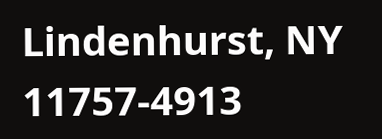Lindenhurst, NY 11757-4913